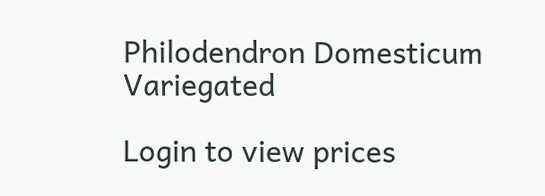Philodendron Domesticum Variegated

Login to view prices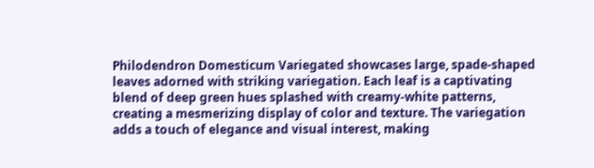Philodendron Domesticum Variegated showcases large, spade-shaped leaves adorned with striking variegation. Each leaf is a captivating blend of deep green hues splashed with creamy-white patterns, creating a mesmerizing display of color and texture. The variegation adds a touch of elegance and visual interest, making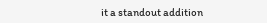it a standout addition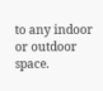to any indoor or outdoor space.